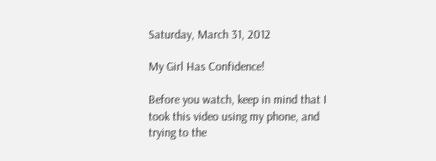Saturday, March 31, 2012

My Girl Has Confidence!

Before you watch, keep in mind that I took this video using my phone, and trying to the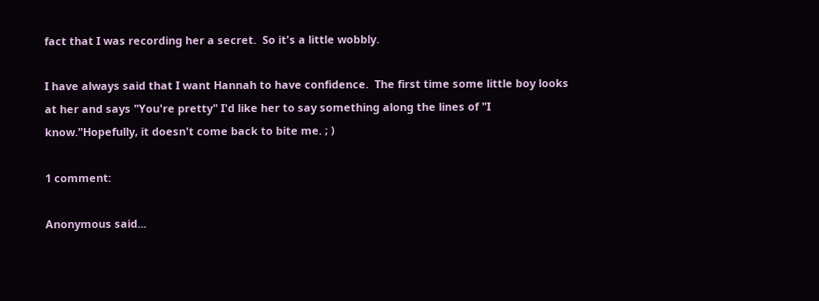fact that I was recording her a secret.  So it's a little wobbly.

I have always said that I want Hannah to have confidence.  The first time some little boy looks at her and says "You're pretty" I'd like her to say something along the lines of "I know."Hopefully, it doesn't come back to bite me. ; )

1 comment:

Anonymous said...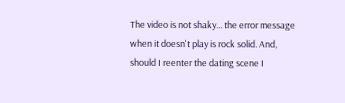The video is not shaky... the error message when it doesn't play is rock solid. And, should I reenter the dating scene I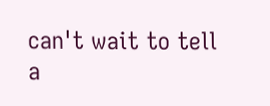can't wait to tell a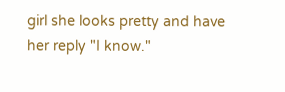girl she looks pretty and have her reply "I know."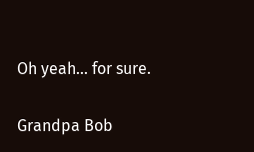Oh yeah... for sure.

Grandpa Bob